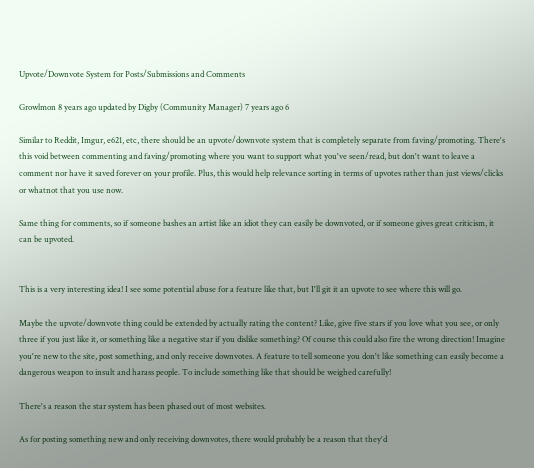Upvote/Downvote System for Posts/Submissions and Comments

Growlmon 8 years ago updated by Digby (Community Manager) 7 years ago 6

Similar to Reddit, Imgur, e621, etc, there should be an upvote/downvote system that is completely separate from faving/promoting. There's this void between commenting and faving/promoting where you want to support what you've seen/read, but don't want to leave a comment nor have it saved forever on your profile. Plus, this would help relevance sorting in terms of upvotes rather than just views/clicks or whatnot that you use now.

Same thing for comments, so if someone bashes an artist like an idiot they can easily be downvoted, or if someone gives great criticism, it can be upvoted.


This is a very interesting idea! I see some potential abuse for a feature like that, but I'll git it an upvote to see where this will go.

Maybe the upvote/downvote thing could be extended by actually rating the content? Like, give five stars if you love what you see, or only three if you just like it, or something like a negative star if you dislike something? Of course this could also fire the wrong direction! Imagine you're new to the site, post something, and only receive downvotes. A feature to tell someone you don't like something can easily become a dangerous weapon to insult and harass people. To include something like that should be weighed carefully!

There's a reason the star system has been phased out of most websites.

As for posting something new and only receiving downvotes, there would probably be a reason that they'd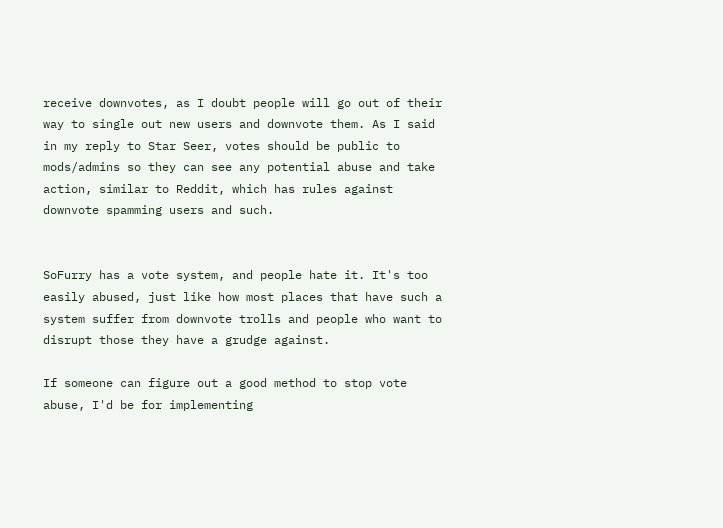receive downvotes, as I doubt people will go out of their way to single out new users and downvote them. As I said in my reply to Star Seer, votes should be public to mods/admins so they can see any potential abuse and take action, similar to Reddit, which has rules against downvote spamming users and such.


SoFurry has a vote system, and people hate it. It's too easily abused, just like how most places that have such a system suffer from downvote trolls and people who want to disrupt those they have a grudge against.

If someone can figure out a good method to stop vote abuse, I'd be for implementing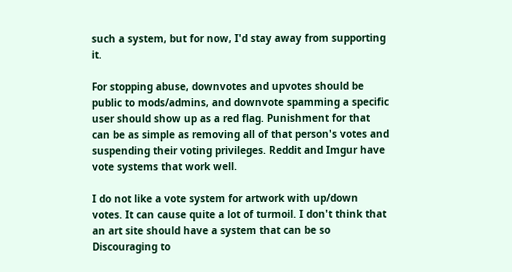such a system, but for now, I'd stay away from supporting it.

For stopping abuse, downvotes and upvotes should be public to mods/admins, and downvote spamming a specific user should show up as a red flag. Punishment for that can be as simple as removing all of that person's votes and suspending their voting privileges. Reddit and Imgur have vote systems that work well.

I do not like a vote system for artwork with up/down votes. It can cause quite a lot of turmoil. I don't think that an art site should have a system that can be so Discouraging to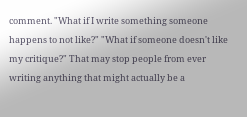comment. "What if I write something someone happens to not like?" "What if someone doesn't like my critique?" That may stop people from ever writing anything that might actually be a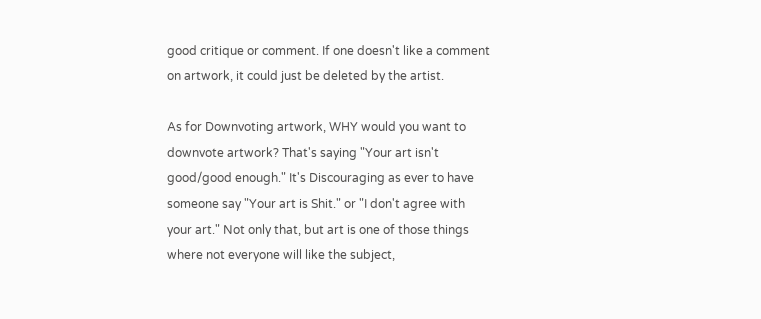good critique or comment. If one doesn't like a comment on artwork, it could just be deleted by the artist.

As for Downvoting artwork, WHY would you want to downvote artwork? That's saying "Your art isn't good/good enough." It's Discouraging as ever to have someone say "Your art is Shit." or "I don't agree with your art." Not only that, but art is one of those things where not everyone will like the subject,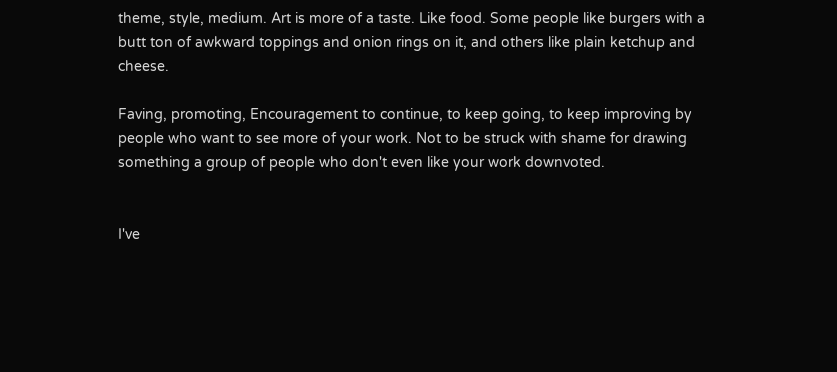theme, style, medium. Art is more of a taste. Like food. Some people like burgers with a butt ton of awkward toppings and onion rings on it, and others like plain ketchup and cheese.

Faving, promoting, Encouragement to continue, to keep going, to keep improving by people who want to see more of your work. Not to be struck with shame for drawing something a group of people who don't even like your work downvoted.


I've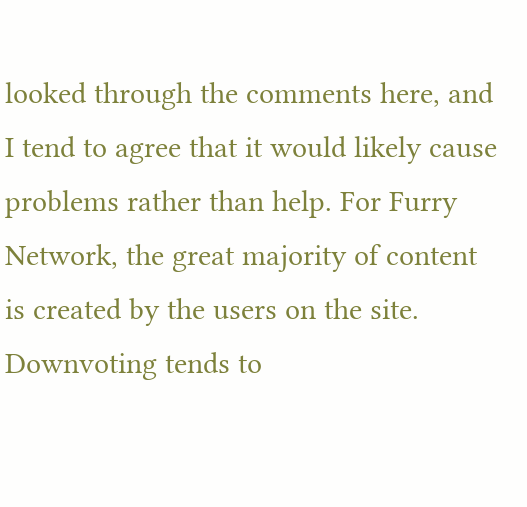looked through the comments here, and I tend to agree that it would likely cause problems rather than help. For Furry Network, the great majority of content is created by the users on the site. Downvoting tends to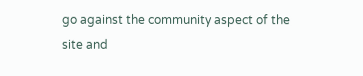go against the community aspect of the site and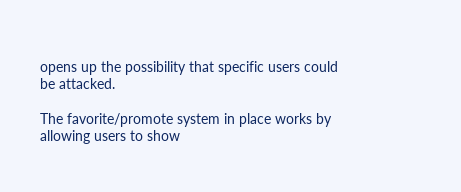opens up the possibility that specific users could be attacked.

The favorite/promote system in place works by allowing users to show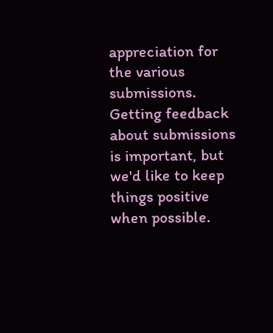appreciation for the various submissions. Getting feedback about submissions is important, but we'd like to keep things positive when possible.